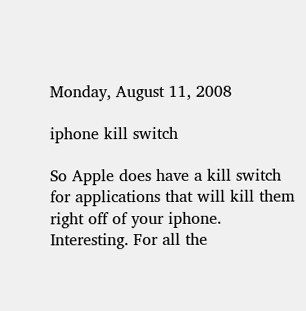Monday, August 11, 2008

iphone kill switch

So Apple does have a kill switch for applications that will kill them right off of your iphone. Interesting. For all the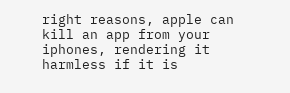right reasons, apple can kill an app from your iphones, rendering it harmless if it is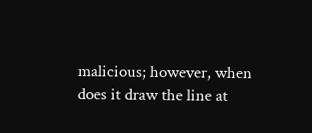malicious; however, when does it draw the line at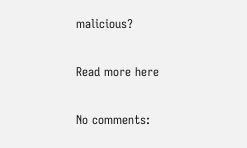malicious?

Read more here

No comments: